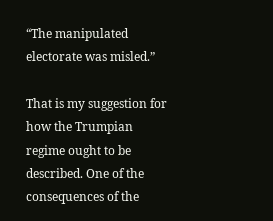“The manipulated electorate was misled.”

That is my suggestion for how the Trumpian regime ought to be described. One of the consequences of the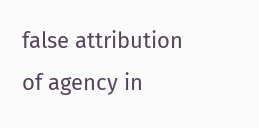false attribution of agency in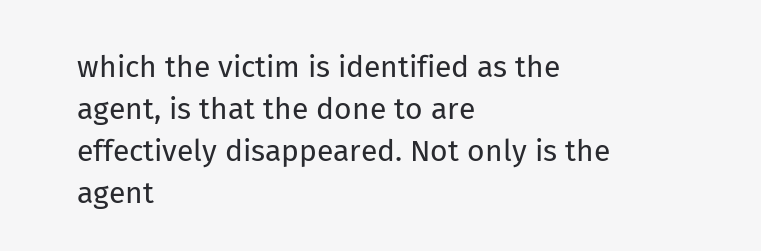which the victim is identified as the agent, is that the done to are effectively disappeared. Not only is the agent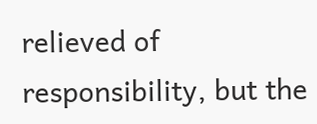relieved of responsibility, but the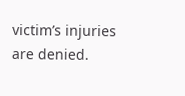victim’s injuries are denied.